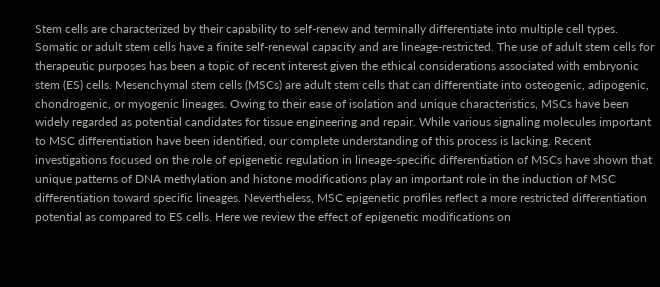Stem cells are characterized by their capability to self-renew and terminally differentiate into multiple cell types. Somatic or adult stem cells have a finite self-renewal capacity and are lineage-restricted. The use of adult stem cells for therapeutic purposes has been a topic of recent interest given the ethical considerations associated with embryonic stem (ES) cells. Mesenchymal stem cells (MSCs) are adult stem cells that can differentiate into osteogenic, adipogenic, chondrogenic, or myogenic lineages. Owing to their ease of isolation and unique characteristics, MSCs have been widely regarded as potential candidates for tissue engineering and repair. While various signaling molecules important to MSC differentiation have been identified, our complete understanding of this process is lacking. Recent investigations focused on the role of epigenetic regulation in lineage-specific differentiation of MSCs have shown that unique patterns of DNA methylation and histone modifications play an important role in the induction of MSC differentiation toward specific lineages. Nevertheless, MSC epigenetic profiles reflect a more restricted differentiation potential as compared to ES cells. Here we review the effect of epigenetic modifications on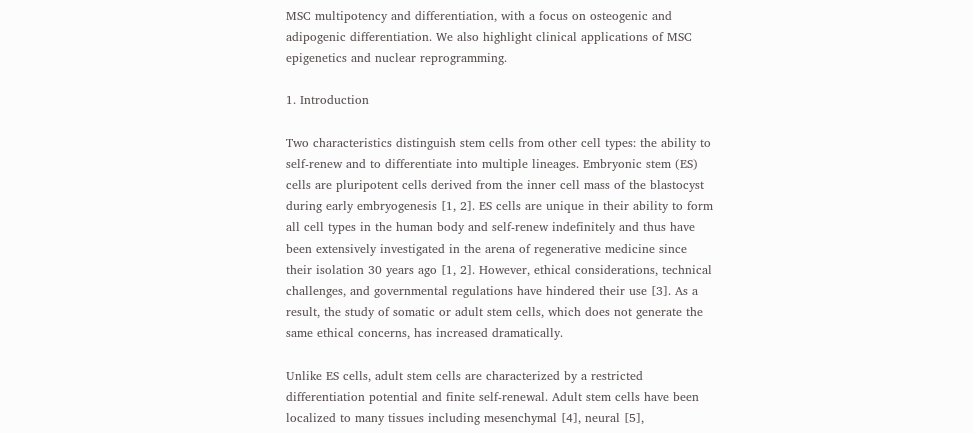MSC multipotency and differentiation, with a focus on osteogenic and adipogenic differentiation. We also highlight clinical applications of MSC epigenetics and nuclear reprogramming.

1. Introduction

Two characteristics distinguish stem cells from other cell types: the ability to self-renew and to differentiate into multiple lineages. Embryonic stem (ES) cells are pluripotent cells derived from the inner cell mass of the blastocyst during early embryogenesis [1, 2]. ES cells are unique in their ability to form all cell types in the human body and self-renew indefinitely and thus have been extensively investigated in the arena of regenerative medicine since their isolation 30 years ago [1, 2]. However, ethical considerations, technical challenges, and governmental regulations have hindered their use [3]. As a result, the study of somatic or adult stem cells, which does not generate the same ethical concerns, has increased dramatically.

Unlike ES cells, adult stem cells are characterized by a restricted differentiation potential and finite self-renewal. Adult stem cells have been localized to many tissues including mesenchymal [4], neural [5],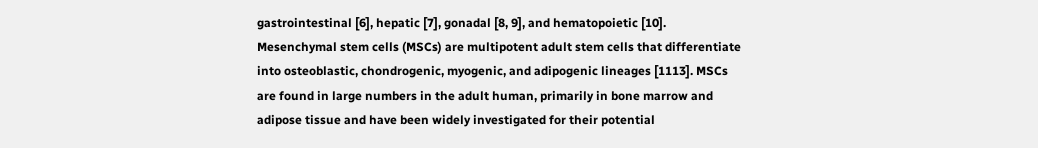gastrointestinal [6], hepatic [7], gonadal [8, 9], and hematopoietic [10]. Mesenchymal stem cells (MSCs) are multipotent adult stem cells that differentiate into osteoblastic, chondrogenic, myogenic, and adipogenic lineages [1113]. MSCs are found in large numbers in the adult human, primarily in bone marrow and adipose tissue and have been widely investigated for their potential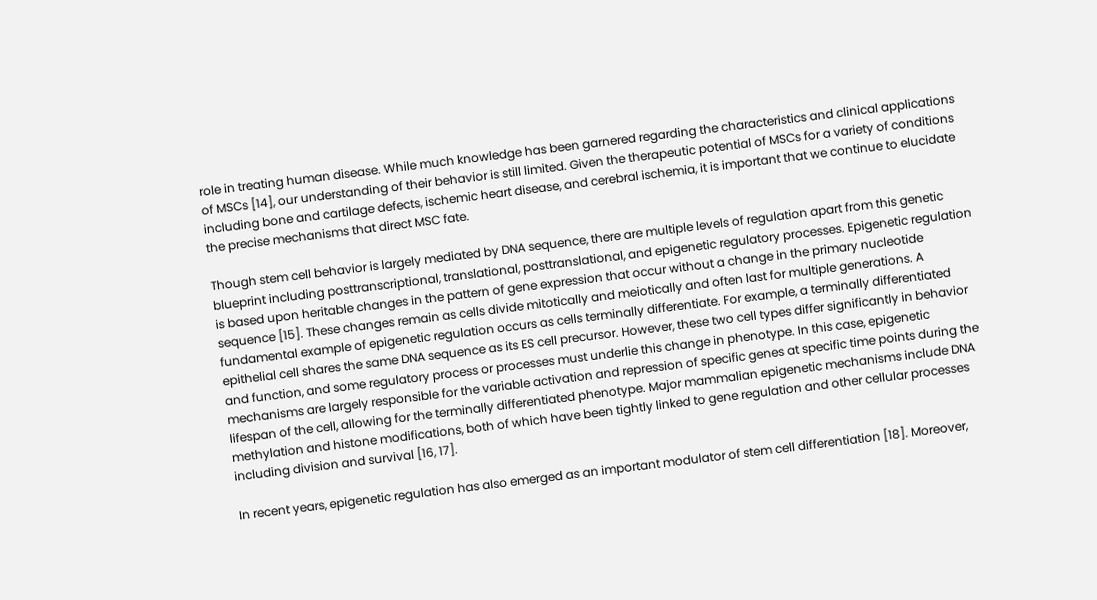role in treating human disease. While much knowledge has been garnered regarding the characteristics and clinical applications of MSCs [14], our understanding of their behavior is still limited. Given the therapeutic potential of MSCs for a variety of conditions including bone and cartilage defects, ischemic heart disease, and cerebral ischemia, it is important that we continue to elucidate the precise mechanisms that direct MSC fate.

Though stem cell behavior is largely mediated by DNA sequence, there are multiple levels of regulation apart from this genetic blueprint including posttranscriptional, translational, posttranslational, and epigenetic regulatory processes. Epigenetic regulation is based upon heritable changes in the pattern of gene expression that occur without a change in the primary nucleotide sequence [15]. These changes remain as cells divide mitotically and meiotically and often last for multiple generations. A fundamental example of epigenetic regulation occurs as cells terminally differentiate. For example, a terminally differentiated epithelial cell shares the same DNA sequence as its ES cell precursor. However, these two cell types differ significantly in behavior and function, and some regulatory process or processes must underlie this change in phenotype. In this case, epigenetic mechanisms are largely responsible for the variable activation and repression of specific genes at specific time points during the lifespan of the cell, allowing for the terminally differentiated phenotype. Major mammalian epigenetic mechanisms include DNA methylation and histone modifications, both of which have been tightly linked to gene regulation and other cellular processes including division and survival [16, 17].

In recent years, epigenetic regulation has also emerged as an important modulator of stem cell differentiation [18]. Moreover,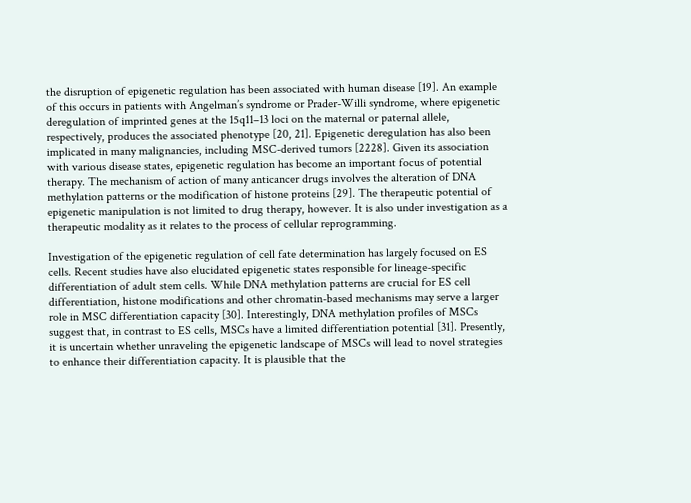the disruption of epigenetic regulation has been associated with human disease [19]. An example of this occurs in patients with Angelman’s syndrome or Prader-Willi syndrome, where epigenetic deregulation of imprinted genes at the 15q11–13 loci on the maternal or paternal allele, respectively, produces the associated phenotype [20, 21]. Epigenetic deregulation has also been implicated in many malignancies, including MSC-derived tumors [2228]. Given its association with various disease states, epigenetic regulation has become an important focus of potential therapy. The mechanism of action of many anticancer drugs involves the alteration of DNA methylation patterns or the modification of histone proteins [29]. The therapeutic potential of epigenetic manipulation is not limited to drug therapy, however. It is also under investigation as a therapeutic modality as it relates to the process of cellular reprogramming.

Investigation of the epigenetic regulation of cell fate determination has largely focused on ES cells. Recent studies have also elucidated epigenetic states responsible for lineage-specific differentiation of adult stem cells. While DNA methylation patterns are crucial for ES cell differentiation, histone modifications and other chromatin-based mechanisms may serve a larger role in MSC differentiation capacity [30]. Interestingly, DNA methylation profiles of MSCs suggest that, in contrast to ES cells, MSCs have a limited differentiation potential [31]. Presently, it is uncertain whether unraveling the epigenetic landscape of MSCs will lead to novel strategies to enhance their differentiation capacity. It is plausible that the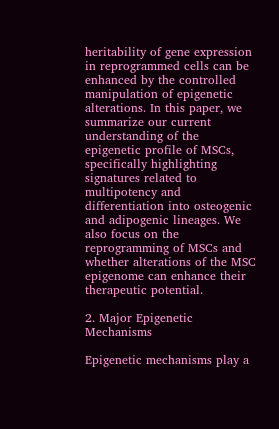heritability of gene expression in reprogrammed cells can be enhanced by the controlled manipulation of epigenetic alterations. In this paper, we summarize our current understanding of the epigenetic profile of MSCs, specifically highlighting signatures related to multipotency and differentiation into osteogenic and adipogenic lineages. We also focus on the reprogramming of MSCs and whether alterations of the MSC epigenome can enhance their therapeutic potential.

2. Major Epigenetic Mechanisms

Epigenetic mechanisms play a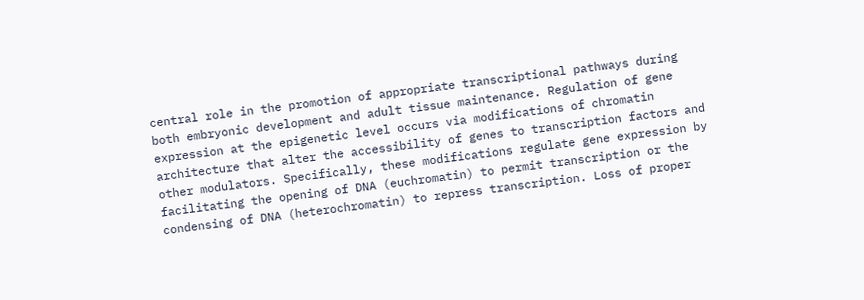central role in the promotion of appropriate transcriptional pathways during both embryonic development and adult tissue maintenance. Regulation of gene expression at the epigenetic level occurs via modifications of chromatin architecture that alter the accessibility of genes to transcription factors and other modulators. Specifically, these modifications regulate gene expression by facilitating the opening of DNA (euchromatin) to permit transcription or the condensing of DNA (heterochromatin) to repress transcription. Loss of proper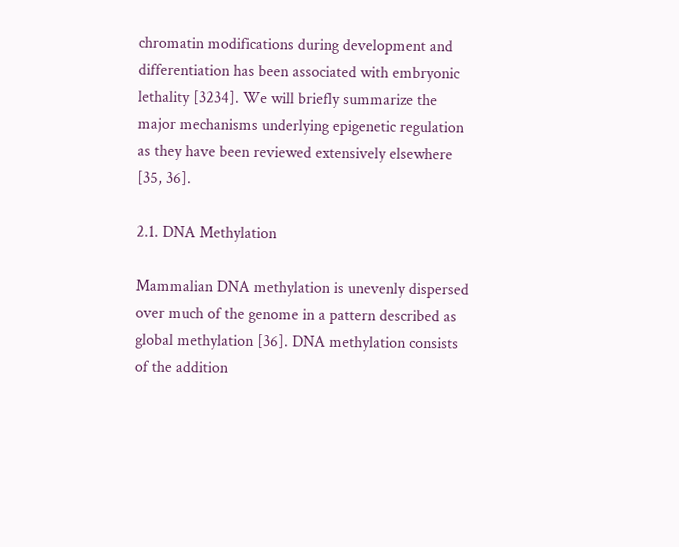chromatin modifications during development and differentiation has been associated with embryonic lethality [3234]. We will briefly summarize the major mechanisms underlying epigenetic regulation as they have been reviewed extensively elsewhere [35, 36].

2.1. DNA Methylation

Mammalian DNA methylation is unevenly dispersed over much of the genome in a pattern described as global methylation [36]. DNA methylation consists of the addition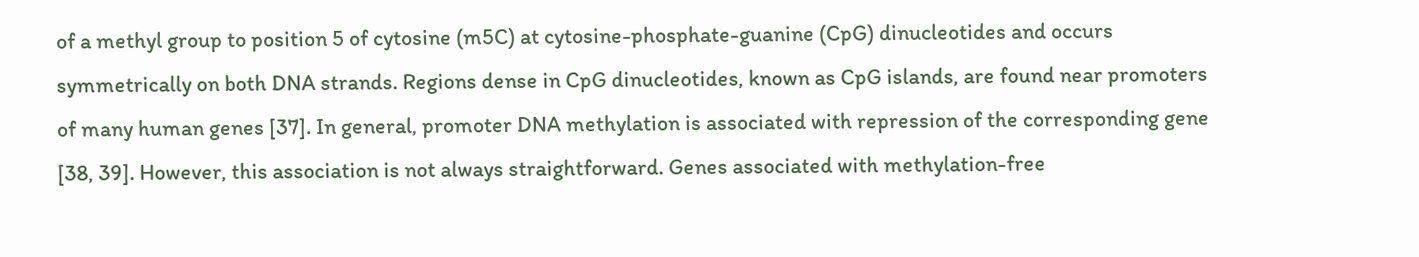of a methyl group to position 5 of cytosine (m5C) at cytosine-phosphate-guanine (CpG) dinucleotides and occurs symmetrically on both DNA strands. Regions dense in CpG dinucleotides, known as CpG islands, are found near promoters of many human genes [37]. In general, promoter DNA methylation is associated with repression of the corresponding gene [38, 39]. However, this association is not always straightforward. Genes associated with methylation-free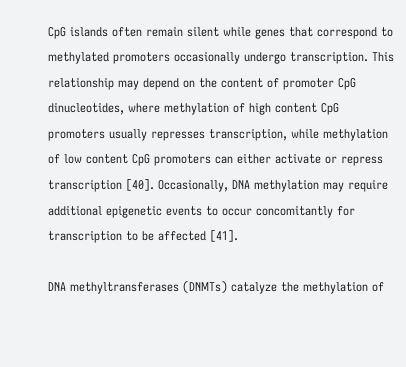CpG islands often remain silent while genes that correspond to methylated promoters occasionally undergo transcription. This relationship may depend on the content of promoter CpG dinucleotides, where methylation of high content CpG promoters usually represses transcription, while methylation of low content CpG promoters can either activate or repress transcription [40]. Occasionally, DNA methylation may require additional epigenetic events to occur concomitantly for transcription to be affected [41].

DNA methyltransferases (DNMTs) catalyze the methylation of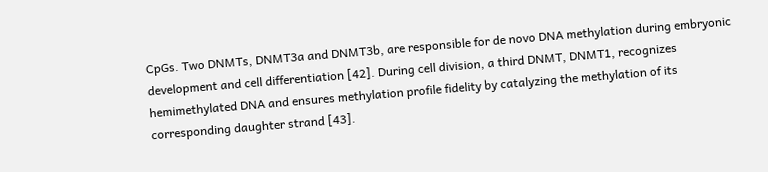CpGs. Two DNMTs, DNMT3a and DNMT3b, are responsible for de novo DNA methylation during embryonic development and cell differentiation [42]. During cell division, a third DNMT, DNMT1, recognizes hemimethylated DNA and ensures methylation profile fidelity by catalyzing the methylation of its corresponding daughter strand [43].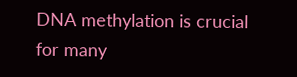DNA methylation is crucial for many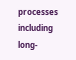processes including long-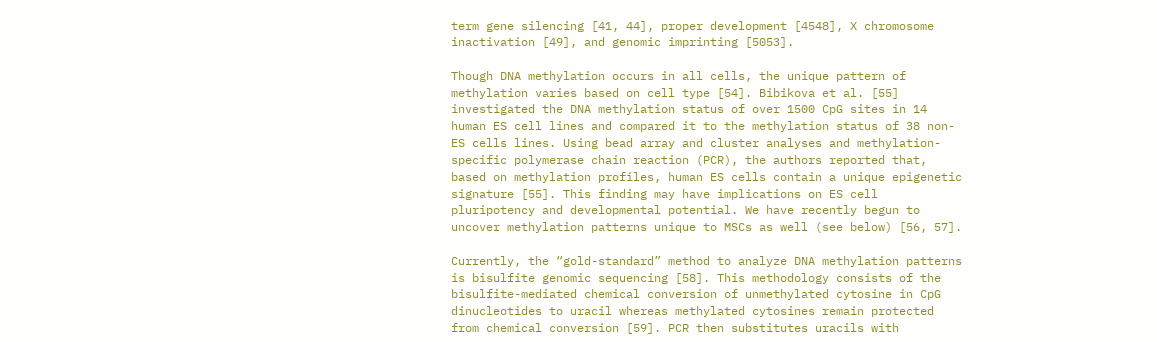term gene silencing [41, 44], proper development [4548], X chromosome inactivation [49], and genomic imprinting [5053].

Though DNA methylation occurs in all cells, the unique pattern of methylation varies based on cell type [54]. Bibikova et al. [55] investigated the DNA methylation status of over 1500 CpG sites in 14 human ES cell lines and compared it to the methylation status of 38 non-ES cells lines. Using bead array and cluster analyses and methylation-specific polymerase chain reaction (PCR), the authors reported that, based on methylation profiles, human ES cells contain a unique epigenetic signature [55]. This finding may have implications on ES cell pluripotency and developmental potential. We have recently begun to uncover methylation patterns unique to MSCs as well (see below) [56, 57].

Currently, the “gold-standard” method to analyze DNA methylation patterns is bisulfite genomic sequencing [58]. This methodology consists of the bisulfite-mediated chemical conversion of unmethylated cytosine in CpG dinucleotides to uracil whereas methylated cytosines remain protected from chemical conversion [59]. PCR then substitutes uracils with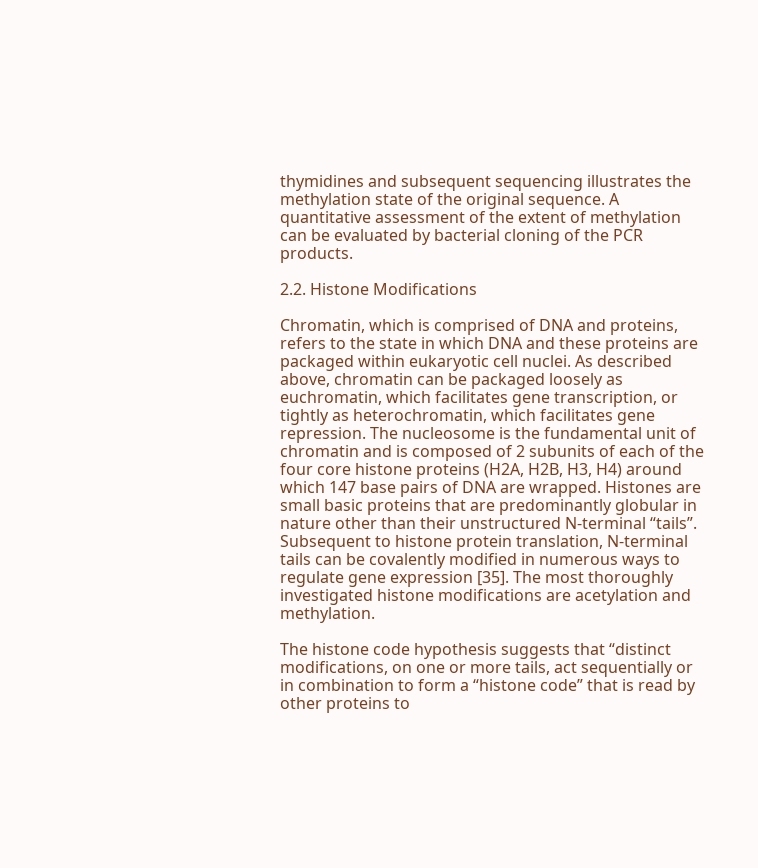thymidines and subsequent sequencing illustrates the methylation state of the original sequence. A quantitative assessment of the extent of methylation can be evaluated by bacterial cloning of the PCR products.

2.2. Histone Modifications

Chromatin, which is comprised of DNA and proteins, refers to the state in which DNA and these proteins are packaged within eukaryotic cell nuclei. As described above, chromatin can be packaged loosely as euchromatin, which facilitates gene transcription, or tightly as heterochromatin, which facilitates gene repression. The nucleosome is the fundamental unit of chromatin and is composed of 2 subunits of each of the four core histone proteins (H2A, H2B, H3, H4) around which 147 base pairs of DNA are wrapped. Histones are small basic proteins that are predominantly globular in nature other than their unstructured N-terminal “tails”. Subsequent to histone protein translation, N-terminal tails can be covalently modified in numerous ways to regulate gene expression [35]. The most thoroughly investigated histone modifications are acetylation and methylation.

The histone code hypothesis suggests that “distinct modifications, on one or more tails, act sequentially or in combination to form a “histone code” that is read by other proteins to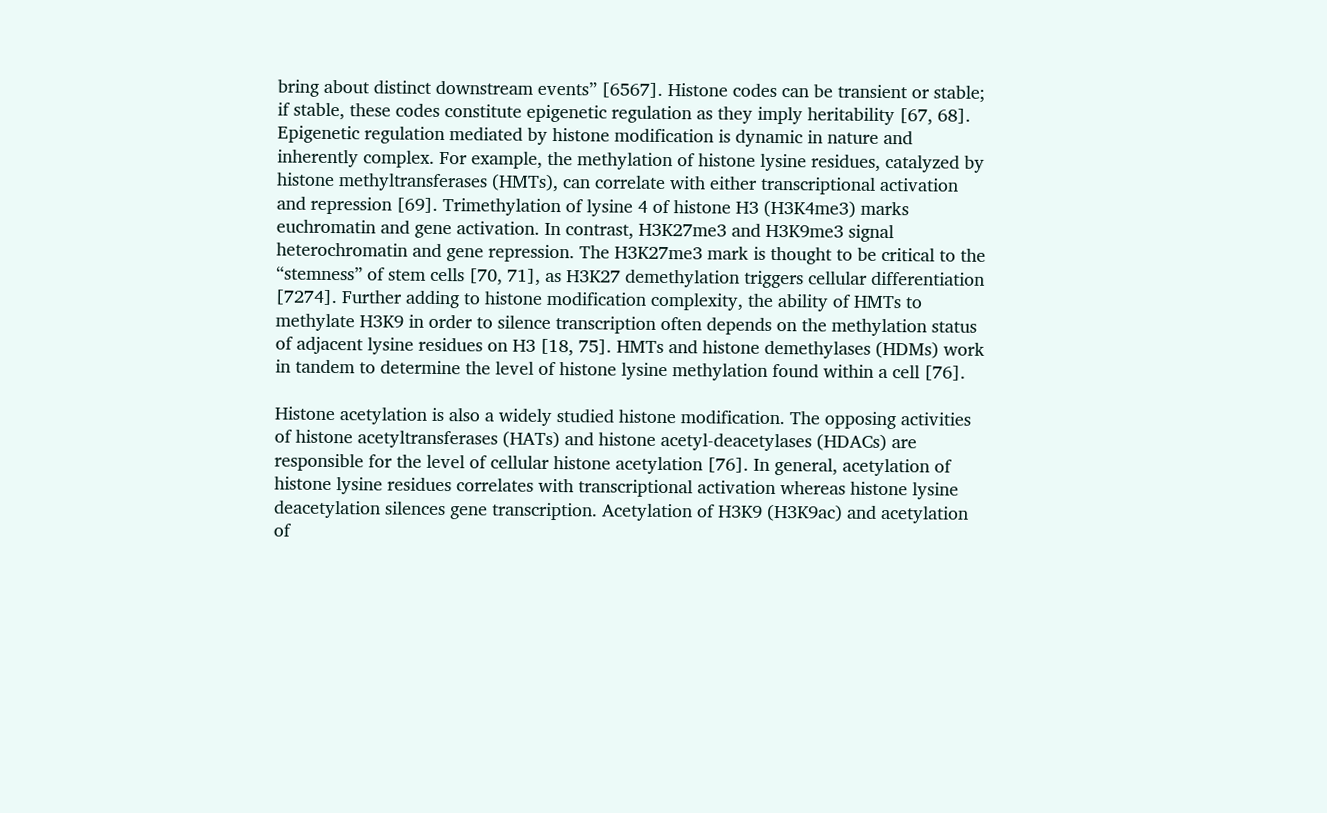bring about distinct downstream events” [6567]. Histone codes can be transient or stable; if stable, these codes constitute epigenetic regulation as they imply heritability [67, 68]. Epigenetic regulation mediated by histone modification is dynamic in nature and inherently complex. For example, the methylation of histone lysine residues, catalyzed by histone methyltransferases (HMTs), can correlate with either transcriptional activation and repression [69]. Trimethylation of lysine 4 of histone H3 (H3K4me3) marks euchromatin and gene activation. In contrast, H3K27me3 and H3K9me3 signal heterochromatin and gene repression. The H3K27me3 mark is thought to be critical to the “stemness” of stem cells [70, 71], as H3K27 demethylation triggers cellular differentiation [7274]. Further adding to histone modification complexity, the ability of HMTs to methylate H3K9 in order to silence transcription often depends on the methylation status of adjacent lysine residues on H3 [18, 75]. HMTs and histone demethylases (HDMs) work in tandem to determine the level of histone lysine methylation found within a cell [76].

Histone acetylation is also a widely studied histone modification. The opposing activities of histone acetyltransferases (HATs) and histone acetyl-deacetylases (HDACs) are responsible for the level of cellular histone acetylation [76]. In general, acetylation of histone lysine residues correlates with transcriptional activation whereas histone lysine deacetylation silences gene transcription. Acetylation of H3K9 (H3K9ac) and acetylation of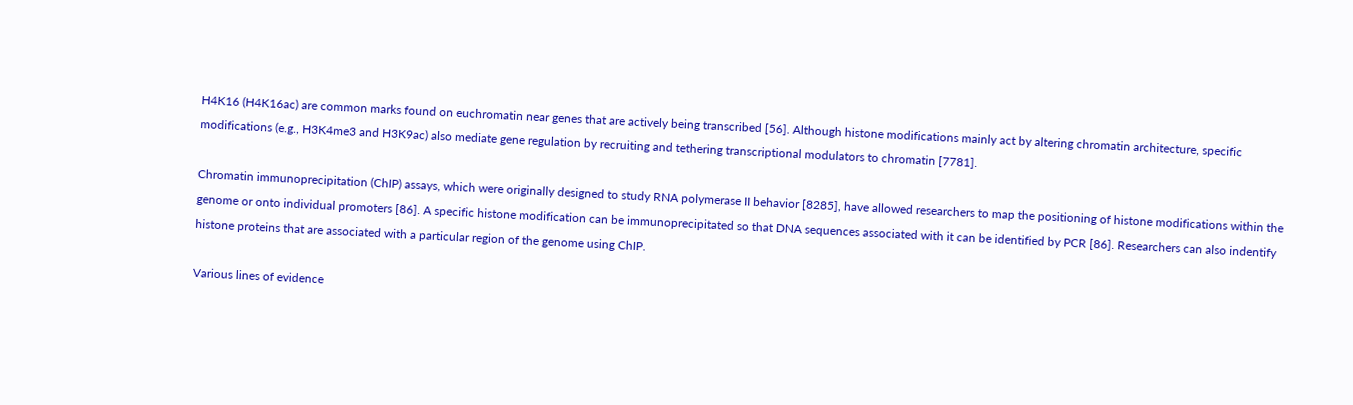H4K16 (H4K16ac) are common marks found on euchromatin near genes that are actively being transcribed [56]. Although histone modifications mainly act by altering chromatin architecture, specific modifications (e.g., H3K4me3 and H3K9ac) also mediate gene regulation by recruiting and tethering transcriptional modulators to chromatin [7781].

Chromatin immunoprecipitation (ChIP) assays, which were originally designed to study RNA polymerase II behavior [8285], have allowed researchers to map the positioning of histone modifications within the genome or onto individual promoters [86]. A specific histone modification can be immunoprecipitated so that DNA sequences associated with it can be identified by PCR [86]. Researchers can also indentify histone proteins that are associated with a particular region of the genome using ChIP.

Various lines of evidence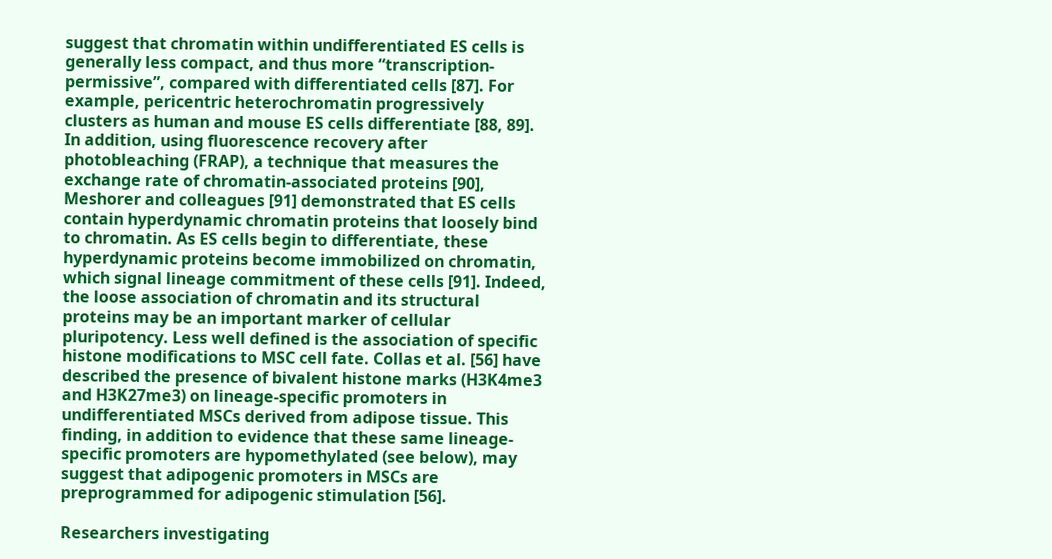suggest that chromatin within undifferentiated ES cells is generally less compact, and thus more “transcription-permissive”, compared with differentiated cells [87]. For example, pericentric heterochromatin progressively clusters as human and mouse ES cells differentiate [88, 89]. In addition, using fluorescence recovery after photobleaching (FRAP), a technique that measures the exchange rate of chromatin-associated proteins [90], Meshorer and colleagues [91] demonstrated that ES cells contain hyperdynamic chromatin proteins that loosely bind to chromatin. As ES cells begin to differentiate, these hyperdynamic proteins become immobilized on chromatin, which signal lineage commitment of these cells [91]. Indeed, the loose association of chromatin and its structural proteins may be an important marker of cellular pluripotency. Less well defined is the association of specific histone modifications to MSC cell fate. Collas et al. [56] have described the presence of bivalent histone marks (H3K4me3 and H3K27me3) on lineage-specific promoters in undifferentiated MSCs derived from adipose tissue. This finding, in addition to evidence that these same lineage-specific promoters are hypomethylated (see below), may suggest that adipogenic promoters in MSCs are preprogrammed for adipogenic stimulation [56].

Researchers investigating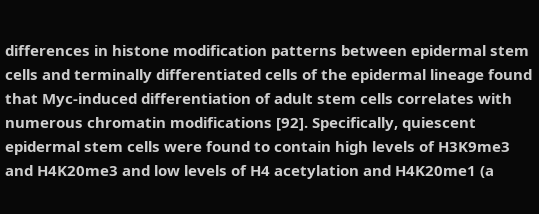differences in histone modification patterns between epidermal stem cells and terminally differentiated cells of the epidermal lineage found that Myc-induced differentiation of adult stem cells correlates with numerous chromatin modifications [92]. Specifically, quiescent epidermal stem cells were found to contain high levels of H3K9me3 and H4K20me3 and low levels of H4 acetylation and H4K20me1 (a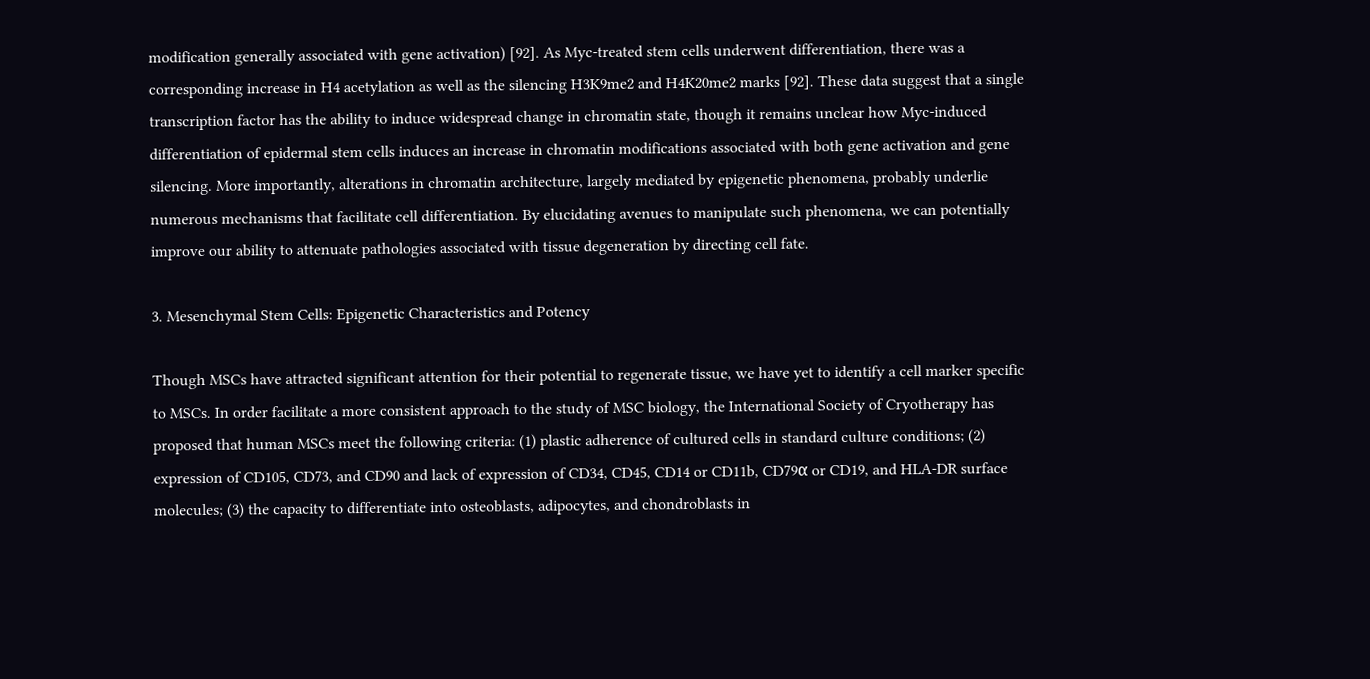modification generally associated with gene activation) [92]. As Myc-treated stem cells underwent differentiation, there was a corresponding increase in H4 acetylation as well as the silencing H3K9me2 and H4K20me2 marks [92]. These data suggest that a single transcription factor has the ability to induce widespread change in chromatin state, though it remains unclear how Myc-induced differentiation of epidermal stem cells induces an increase in chromatin modifications associated with both gene activation and gene silencing. More importantly, alterations in chromatin architecture, largely mediated by epigenetic phenomena, probably underlie numerous mechanisms that facilitate cell differentiation. By elucidating avenues to manipulate such phenomena, we can potentially improve our ability to attenuate pathologies associated with tissue degeneration by directing cell fate.

3. Mesenchymal Stem Cells: Epigenetic Characteristics and Potency

Though MSCs have attracted significant attention for their potential to regenerate tissue, we have yet to identify a cell marker specific to MSCs. In order facilitate a more consistent approach to the study of MSC biology, the International Society of Cryotherapy has proposed that human MSCs meet the following criteria: (1) plastic adherence of cultured cells in standard culture conditions; (2) expression of CD105, CD73, and CD90 and lack of expression of CD34, CD45, CD14 or CD11b, CD79α or CD19, and HLA-DR surface molecules; (3) the capacity to differentiate into osteoblasts, adipocytes, and chondroblasts in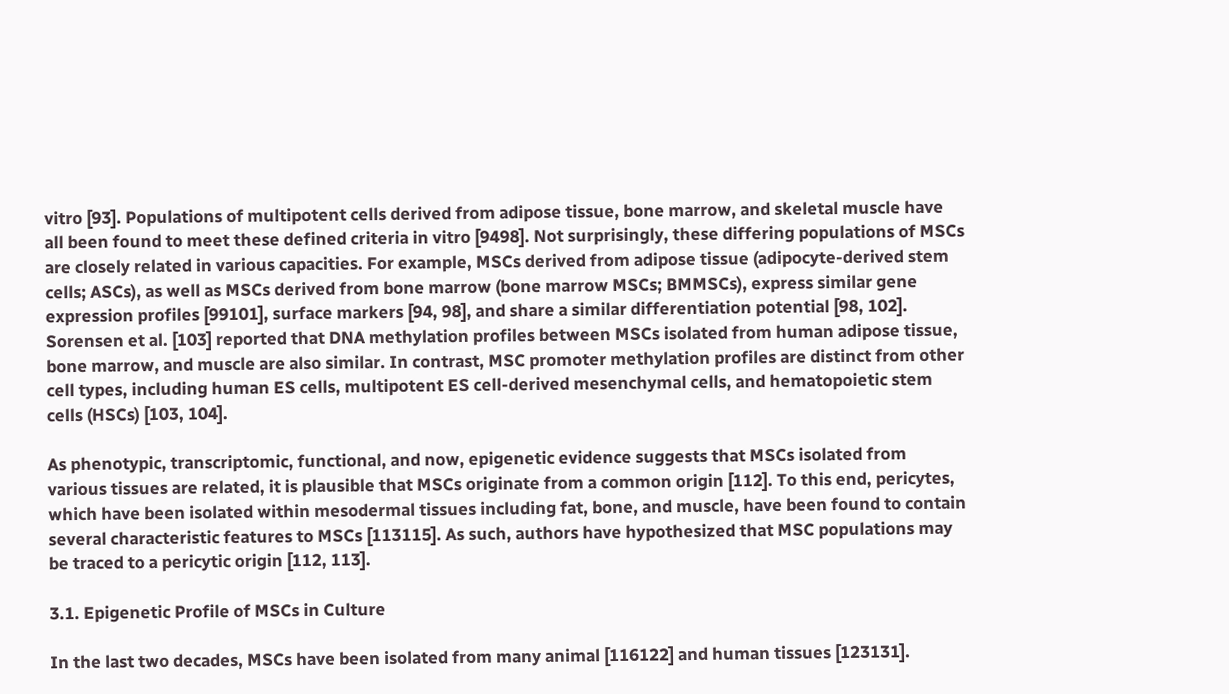vitro [93]. Populations of multipotent cells derived from adipose tissue, bone marrow, and skeletal muscle have all been found to meet these defined criteria in vitro [9498]. Not surprisingly, these differing populations of MSCs are closely related in various capacities. For example, MSCs derived from adipose tissue (adipocyte-derived stem cells; ASCs), as well as MSCs derived from bone marrow (bone marrow MSCs; BMMSCs), express similar gene expression profiles [99101], surface markers [94, 98], and share a similar differentiation potential [98, 102]. Sorensen et al. [103] reported that DNA methylation profiles between MSCs isolated from human adipose tissue, bone marrow, and muscle are also similar. In contrast, MSC promoter methylation profiles are distinct from other cell types, including human ES cells, multipotent ES cell-derived mesenchymal cells, and hematopoietic stem cells (HSCs) [103, 104].

As phenotypic, transcriptomic, functional, and now, epigenetic evidence suggests that MSCs isolated from various tissues are related, it is plausible that MSCs originate from a common origin [112]. To this end, pericytes, which have been isolated within mesodermal tissues including fat, bone, and muscle, have been found to contain several characteristic features to MSCs [113115]. As such, authors have hypothesized that MSC populations may be traced to a pericytic origin [112, 113].

3.1. Epigenetic Profile of MSCs in Culture

In the last two decades, MSCs have been isolated from many animal [116122] and human tissues [123131].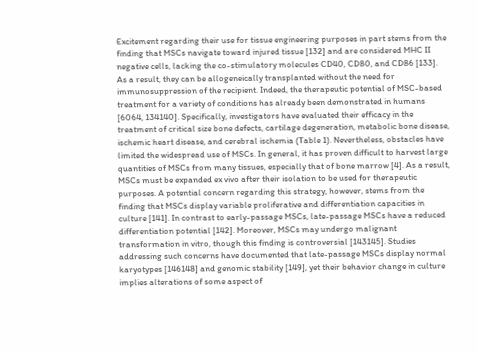Excitement regarding their use for tissue engineering purposes in part stems from the finding that MSCs navigate toward injured tissue [132] and are considered MHC II negative cells, lacking the co-stimulatory molecules CD40, CD80, and CD86 [133]. As a result, they can be allogeneically transplanted without the need for immunosuppression of the recipient. Indeed, the therapeutic potential of MSC-based treatment for a variety of conditions has already been demonstrated in humans [6064, 134140]. Specifically, investigators have evaluated their efficacy in the treatment of critical size bone defects, cartilage degeneration, metabolic bone disease, ischemic heart disease, and cerebral ischemia (Table 1). Nevertheless, obstacles have limited the widespread use of MSCs. In general, it has proven difficult to harvest large quantities of MSCs from many tissues, especially that of bone marrow [4]. As a result, MSCs must be expanded ex vivo after their isolation to be used for therapeutic purposes. A potential concern regarding this strategy, however, stems from the finding that MSCs display variable proliferative and differentiation capacities in culture [141]. In contrast to early-passage MSCs, late-passage MSCs have a reduced differentiation potential [142]. Moreover, MSCs may undergo malignant transformation in vitro, though this finding is controversial [143145]. Studies addressing such concerns have documented that late-passage MSCs display normal karyotypes [146148] and genomic stability [149], yet their behavior change in culture implies alterations of some aspect of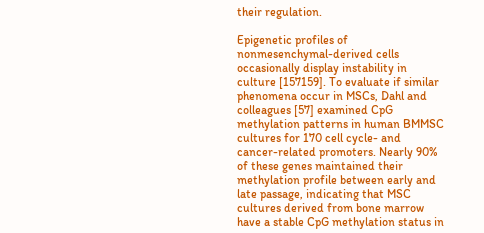their regulation.

Epigenetic profiles of nonmesenchymal-derived cells occasionally display instability in culture [157159]. To evaluate if similar phenomena occur in MSCs, Dahl and colleagues [57] examined CpG methylation patterns in human BMMSC cultures for 170 cell cycle- and cancer-related promoters. Nearly 90% of these genes maintained their methylation profile between early and late passage, indicating that MSC cultures derived from bone marrow have a stable CpG methylation status in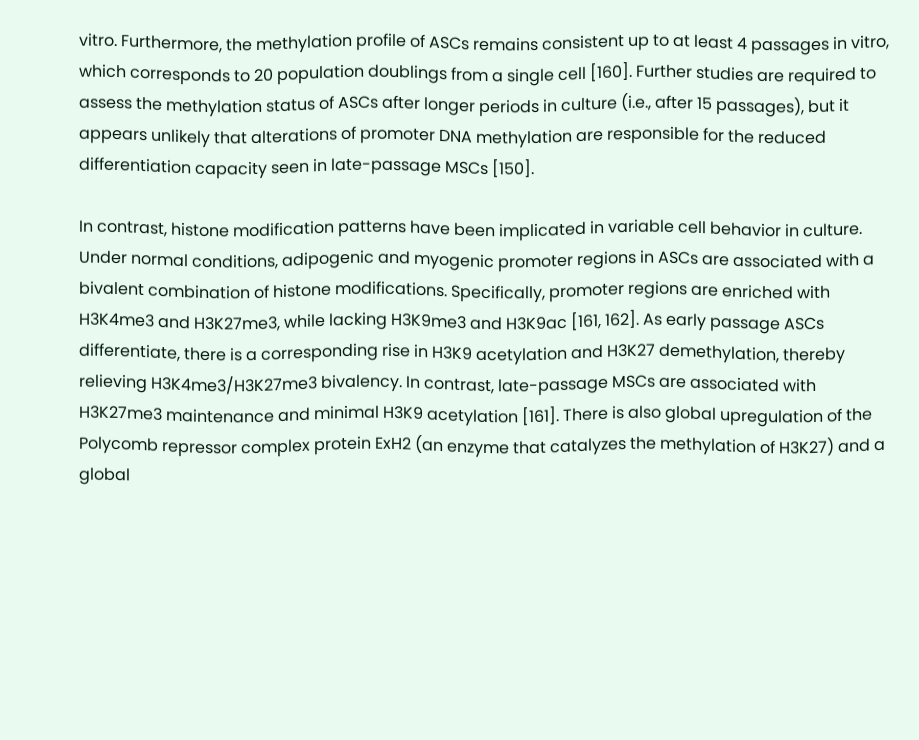vitro. Furthermore, the methylation profile of ASCs remains consistent up to at least 4 passages in vitro, which corresponds to 20 population doublings from a single cell [160]. Further studies are required to assess the methylation status of ASCs after longer periods in culture (i.e., after 15 passages), but it appears unlikely that alterations of promoter DNA methylation are responsible for the reduced differentiation capacity seen in late-passage MSCs [150].

In contrast, histone modification patterns have been implicated in variable cell behavior in culture. Under normal conditions, adipogenic and myogenic promoter regions in ASCs are associated with a bivalent combination of histone modifications. Specifically, promoter regions are enriched with H3K4me3 and H3K27me3, while lacking H3K9me3 and H3K9ac [161, 162]. As early passage ASCs differentiate, there is a corresponding rise in H3K9 acetylation and H3K27 demethylation, thereby relieving H3K4me3/H3K27me3 bivalency. In contrast, late-passage MSCs are associated with H3K27me3 maintenance and minimal H3K9 acetylation [161]. There is also global upregulation of the Polycomb repressor complex protein ExH2 (an enzyme that catalyzes the methylation of H3K27) and a global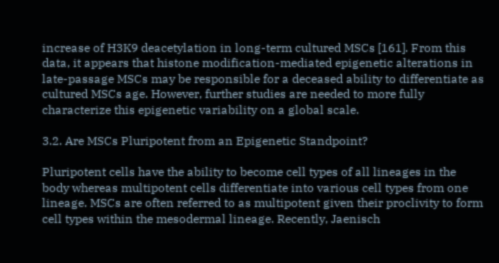increase of H3K9 deacetylation in long-term cultured MSCs [161]. From this data, it appears that histone modification-mediated epigenetic alterations in late-passage MSCs may be responsible for a deceased ability to differentiate as cultured MSCs age. However, further studies are needed to more fully characterize this epigenetic variability on a global scale.

3.2. Are MSCs Pluripotent from an Epigenetic Standpoint?

Pluripotent cells have the ability to become cell types of all lineages in the body whereas multipotent cells differentiate into various cell types from one lineage. MSCs are often referred to as multipotent given their proclivity to form cell types within the mesodermal lineage. Recently, Jaenisch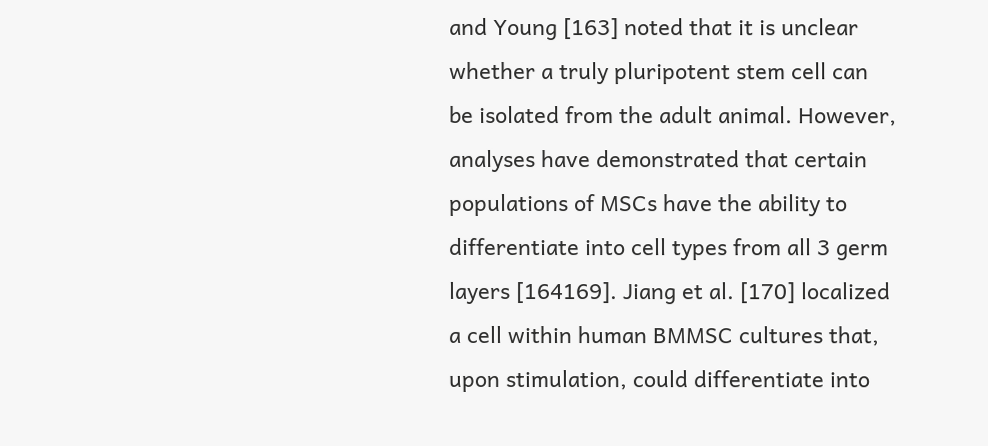and Young [163] noted that it is unclear whether a truly pluripotent stem cell can be isolated from the adult animal. However, analyses have demonstrated that certain populations of MSCs have the ability to differentiate into cell types from all 3 germ layers [164169]. Jiang et al. [170] localized a cell within human BMMSC cultures that, upon stimulation, could differentiate into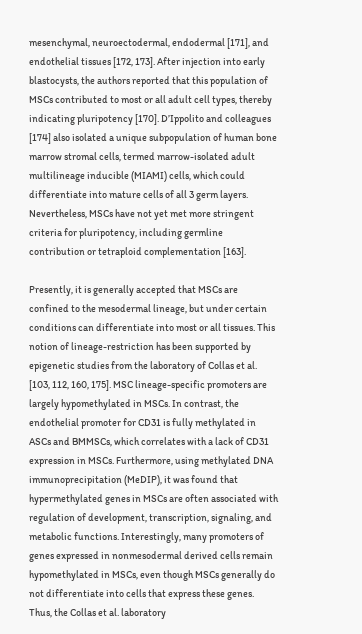mesenchymal, neuroectodermal, endodermal [171], and endothelial tissues [172, 173]. After injection into early blastocysts, the authors reported that this population of MSCs contributed to most or all adult cell types, thereby indicating pluripotency [170]. D’Ippolito and colleagues [174] also isolated a unique subpopulation of human bone marrow stromal cells, termed marrow-isolated adult multilineage inducible (MIAMI) cells, which could differentiate into mature cells of all 3 germ layers. Nevertheless, MSCs have not yet met more stringent criteria for pluripotency, including germline contribution or tetraploid complementation [163].

Presently, it is generally accepted that MSCs are confined to the mesodermal lineage, but under certain conditions can differentiate into most or all tissues. This notion of lineage-restriction has been supported by epigenetic studies from the laboratory of Collas et al. [103, 112, 160, 175]. MSC lineage-specific promoters are largely hypomethylated in MSCs. In contrast, the endothelial promoter for CD31 is fully methylated in ASCs and BMMSCs, which correlates with a lack of CD31 expression in MSCs. Furthermore, using methylated DNA immunoprecipitation (MeDIP), it was found that hypermethylated genes in MSCs are often associated with regulation of development, transcription, signaling, and metabolic functions. Interestingly, many promoters of genes expressed in nonmesodermal derived cells remain hypomethylated in MSCs, even though MSCs generally do not differentiate into cells that express these genes. Thus, the Collas et al. laboratory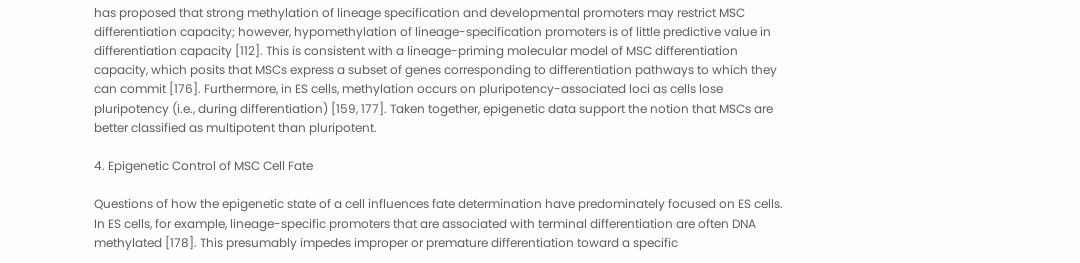has proposed that strong methylation of lineage specification and developmental promoters may restrict MSC differentiation capacity; however, hypomethylation of lineage-specification promoters is of little predictive value in differentiation capacity [112]. This is consistent with a lineage-priming molecular model of MSC differentiation capacity, which posits that MSCs express a subset of genes corresponding to differentiation pathways to which they can commit [176]. Furthermore, in ES cells, methylation occurs on pluripotency-associated loci as cells lose pluripotency (i.e., during differentiation) [159, 177]. Taken together, epigenetic data support the notion that MSCs are better classified as multipotent than pluripotent.

4. Epigenetic Control of MSC Cell Fate

Questions of how the epigenetic state of a cell influences fate determination have predominately focused on ES cells. In ES cells, for example, lineage-specific promoters that are associated with terminal differentiation are often DNA methylated [178]. This presumably impedes improper or premature differentiation toward a specific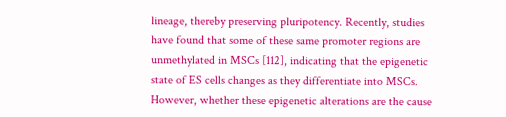lineage, thereby preserving pluripotency. Recently, studies have found that some of these same promoter regions are unmethylated in MSCs [112], indicating that the epigenetic state of ES cells changes as they differentiate into MSCs. However, whether these epigenetic alterations are the cause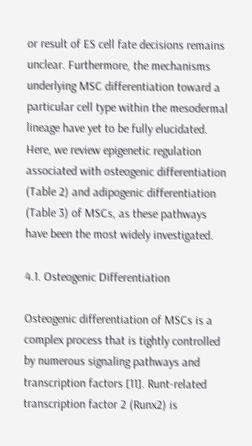or result of ES cell fate decisions remains unclear. Furthermore, the mechanisms underlying MSC differentiation toward a particular cell type within the mesodermal lineage have yet to be fully elucidated. Here, we review epigenetic regulation associated with osteogenic differentiation (Table 2) and adipogenic differentiation (Table 3) of MSCs, as these pathways have been the most widely investigated.

4.1. Osteogenic Differentiation

Osteogenic differentiation of MSCs is a complex process that is tightly controlled by numerous signaling pathways and transcription factors [11]. Runt-related transcription factor 2 (Runx2) is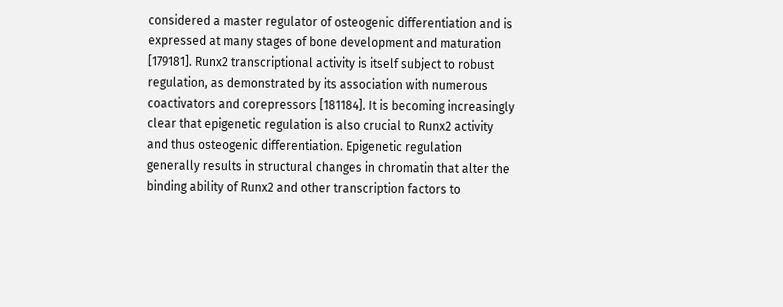considered a master regulator of osteogenic differentiation and is expressed at many stages of bone development and maturation [179181]. Runx2 transcriptional activity is itself subject to robust regulation, as demonstrated by its association with numerous coactivators and corepressors [181184]. It is becoming increasingly clear that epigenetic regulation is also crucial to Runx2 activity and thus osteogenic differentiation. Epigenetic regulation generally results in structural changes in chromatin that alter the binding ability of Runx2 and other transcription factors to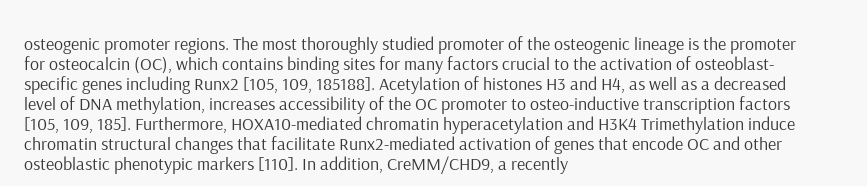osteogenic promoter regions. The most thoroughly studied promoter of the osteogenic lineage is the promoter for osteocalcin (OC), which contains binding sites for many factors crucial to the activation of osteoblast-specific genes including Runx2 [105, 109, 185188]. Acetylation of histones H3 and H4, as well as a decreased level of DNA methylation, increases accessibility of the OC promoter to osteo-inductive transcription factors [105, 109, 185]. Furthermore, HOXA10-mediated chromatin hyperacetylation and H3K4 Trimethylation induce chromatin structural changes that facilitate Runx2-mediated activation of genes that encode OC and other osteoblastic phenotypic markers [110]. In addition, CreMM/CHD9, a recently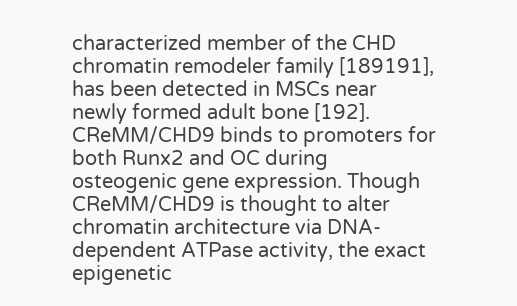characterized member of the CHD chromatin remodeler family [189191], has been detected in MSCs near newly formed adult bone [192]. CReMM/CHD9 binds to promoters for both Runx2 and OC during osteogenic gene expression. Though CReMM/CHD9 is thought to alter chromatin architecture via DNA-dependent ATPase activity, the exact epigenetic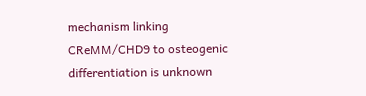mechanism linking CReMM/CHD9 to osteogenic differentiation is unknown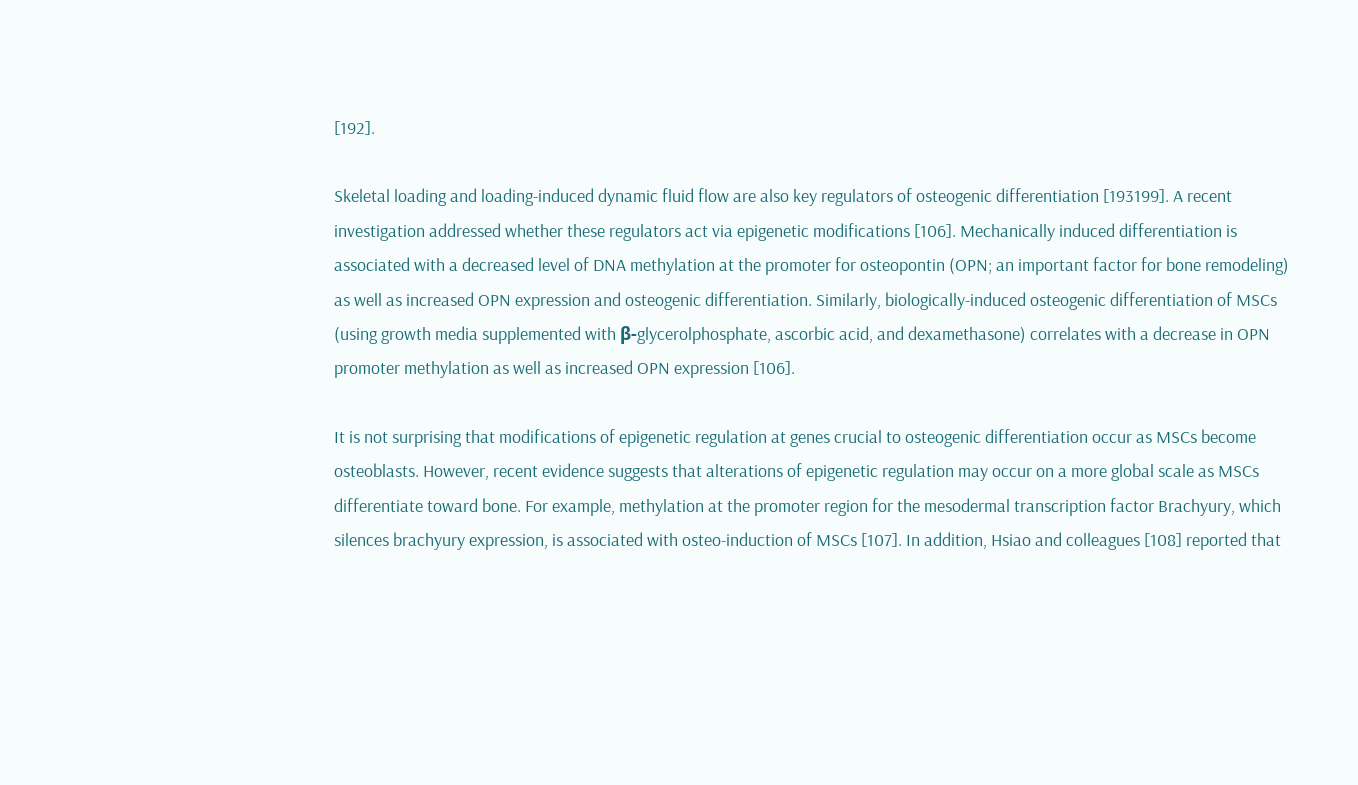[192].

Skeletal loading and loading-induced dynamic fluid flow are also key regulators of osteogenic differentiation [193199]. A recent investigation addressed whether these regulators act via epigenetic modifications [106]. Mechanically induced differentiation is associated with a decreased level of DNA methylation at the promoter for osteopontin (OPN; an important factor for bone remodeling) as well as increased OPN expression and osteogenic differentiation. Similarly, biologically-induced osteogenic differentiation of MSCs (using growth media supplemented with β-glycerolphosphate, ascorbic acid, and dexamethasone) correlates with a decrease in OPN promoter methylation as well as increased OPN expression [106].

It is not surprising that modifications of epigenetic regulation at genes crucial to osteogenic differentiation occur as MSCs become osteoblasts. However, recent evidence suggests that alterations of epigenetic regulation may occur on a more global scale as MSCs differentiate toward bone. For example, methylation at the promoter region for the mesodermal transcription factor Brachyury, which silences brachyury expression, is associated with osteo-induction of MSCs [107]. In addition, Hsiao and colleagues [108] reported that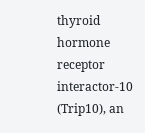thyroid hormone receptor interactor-10 (Trip10), an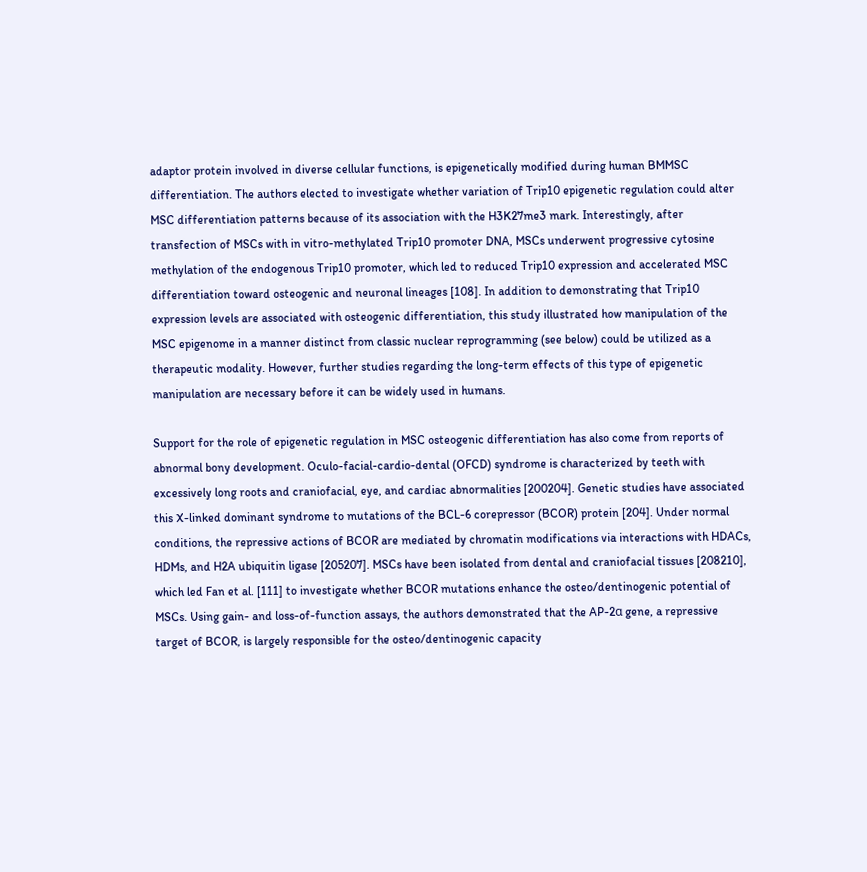adaptor protein involved in diverse cellular functions, is epigenetically modified during human BMMSC differentiation. The authors elected to investigate whether variation of Trip10 epigenetic regulation could alter MSC differentiation patterns because of its association with the H3K27me3 mark. Interestingly, after transfection of MSCs with in vitro-methylated Trip10 promoter DNA, MSCs underwent progressive cytosine methylation of the endogenous Trip10 promoter, which led to reduced Trip10 expression and accelerated MSC differentiation toward osteogenic and neuronal lineages [108]. In addition to demonstrating that Trip10 expression levels are associated with osteogenic differentiation, this study illustrated how manipulation of the MSC epigenome in a manner distinct from classic nuclear reprogramming (see below) could be utilized as a therapeutic modality. However, further studies regarding the long-term effects of this type of epigenetic manipulation are necessary before it can be widely used in humans.

Support for the role of epigenetic regulation in MSC osteogenic differentiation has also come from reports of abnormal bony development. Oculo-facial-cardio-dental (OFCD) syndrome is characterized by teeth with excessively long roots and craniofacial, eye, and cardiac abnormalities [200204]. Genetic studies have associated this X-linked dominant syndrome to mutations of the BCL-6 corepressor (BCOR) protein [204]. Under normal conditions, the repressive actions of BCOR are mediated by chromatin modifications via interactions with HDACs, HDMs, and H2A ubiquitin ligase [205207]. MSCs have been isolated from dental and craniofacial tissues [208210], which led Fan et al. [111] to investigate whether BCOR mutations enhance the osteo/dentinogenic potential of MSCs. Using gain- and loss-of-function assays, the authors demonstrated that the AP-2α gene, a repressive target of BCOR, is largely responsible for the osteo/dentinogenic capacity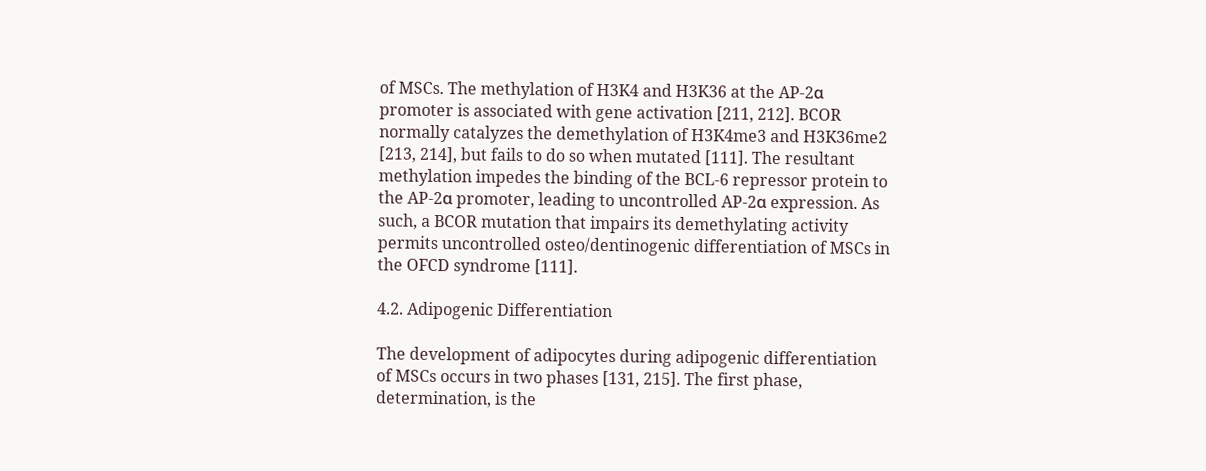of MSCs. The methylation of H3K4 and H3K36 at the AP-2α promoter is associated with gene activation [211, 212]. BCOR normally catalyzes the demethylation of H3K4me3 and H3K36me2 [213, 214], but fails to do so when mutated [111]. The resultant methylation impedes the binding of the BCL-6 repressor protein to the AP-2α promoter, leading to uncontrolled AP-2α expression. As such, a BCOR mutation that impairs its demethylating activity permits uncontrolled osteo/dentinogenic differentiation of MSCs in the OFCD syndrome [111].

4.2. Adipogenic Differentiation

The development of adipocytes during adipogenic differentiation of MSCs occurs in two phases [131, 215]. The first phase, determination, is the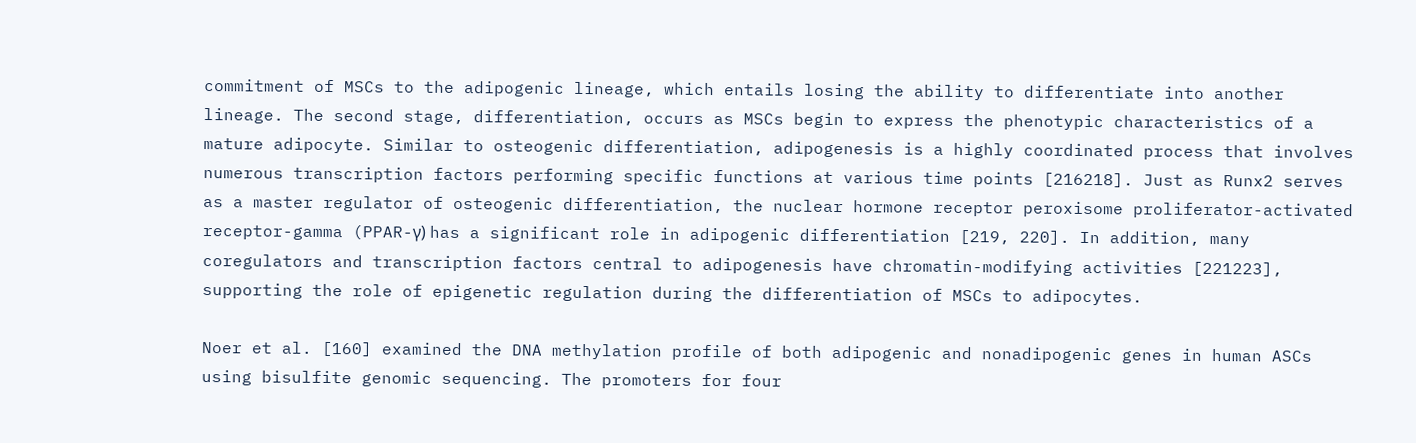commitment of MSCs to the adipogenic lineage, which entails losing the ability to differentiate into another lineage. The second stage, differentiation, occurs as MSCs begin to express the phenotypic characteristics of a mature adipocyte. Similar to osteogenic differentiation, adipogenesis is a highly coordinated process that involves numerous transcription factors performing specific functions at various time points [216218]. Just as Runx2 serves as a master regulator of osteogenic differentiation, the nuclear hormone receptor peroxisome proliferator-activated receptor-gamma (PPAR-γ) has a significant role in adipogenic differentiation [219, 220]. In addition, many coregulators and transcription factors central to adipogenesis have chromatin-modifying activities [221223], supporting the role of epigenetic regulation during the differentiation of MSCs to adipocytes.

Noer et al. [160] examined the DNA methylation profile of both adipogenic and nonadipogenic genes in human ASCs using bisulfite genomic sequencing. The promoters for four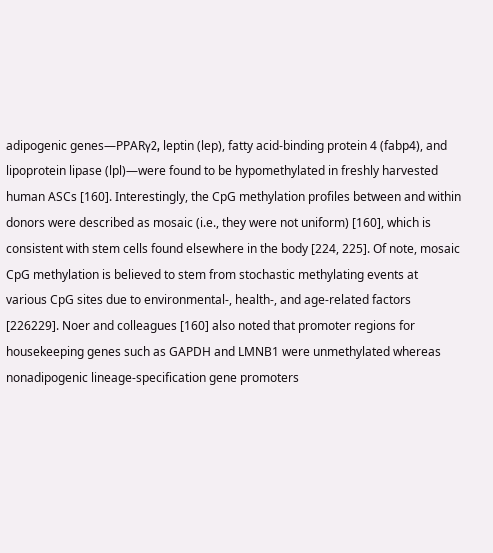adipogenic genes—PPARγ2, leptin (lep), fatty acid-binding protein 4 (fabp4), and lipoprotein lipase (lpl)—were found to be hypomethylated in freshly harvested human ASCs [160]. Interestingly, the CpG methylation profiles between and within donors were described as mosaic (i.e., they were not uniform) [160], which is consistent with stem cells found elsewhere in the body [224, 225]. Of note, mosaic CpG methylation is believed to stem from stochastic methylating events at various CpG sites due to environmental-, health-, and age-related factors [226229]. Noer and colleagues [160] also noted that promoter regions for housekeeping genes such as GAPDH and LMNB1 were unmethylated whereas nonadipogenic lineage-specification gene promoters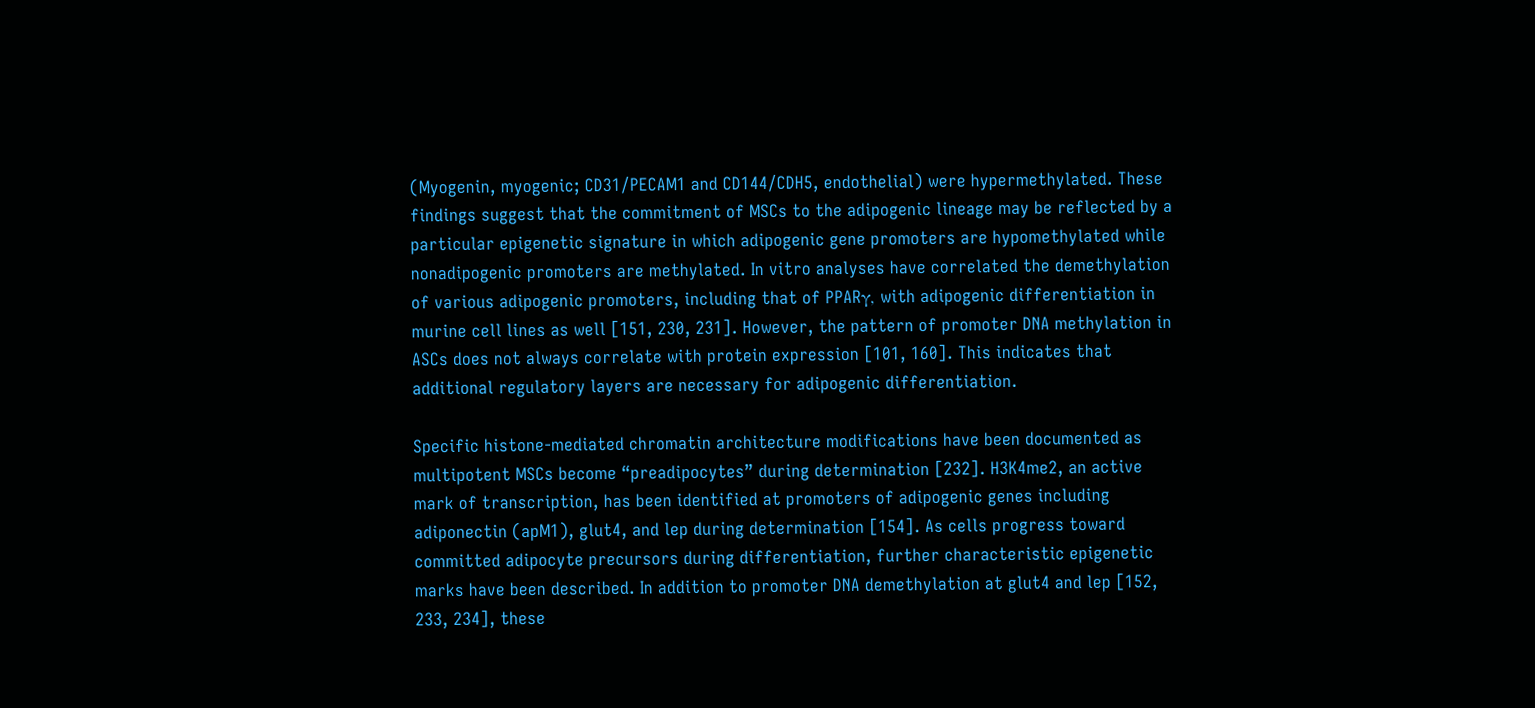(Myogenin, myogenic; CD31/PECAM1 and CD144/CDH5, endothelial) were hypermethylated. These findings suggest that the commitment of MSCs to the adipogenic lineage may be reflected by a particular epigenetic signature in which adipogenic gene promoters are hypomethylated while nonadipogenic promoters are methylated. In vitro analyses have correlated the demethylation of various adipogenic promoters, including that of PPARγ, with adipogenic differentiation in murine cell lines as well [151, 230, 231]. However, the pattern of promoter DNA methylation in ASCs does not always correlate with protein expression [101, 160]. This indicates that additional regulatory layers are necessary for adipogenic differentiation.

Specific histone-mediated chromatin architecture modifications have been documented as multipotent MSCs become “preadipocytes” during determination [232]. H3K4me2, an active mark of transcription, has been identified at promoters of adipogenic genes including adiponectin (apM1), glut4, and lep during determination [154]. As cells progress toward committed adipocyte precursors during differentiation, further characteristic epigenetic marks have been described. In addition to promoter DNA demethylation at glut4 and lep [152, 233, 234], these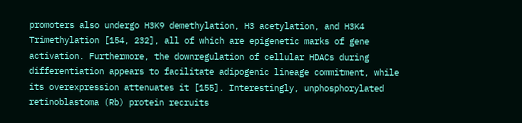promoters also undergo H3K9 demethylation, H3 acetylation, and H3K4 Trimethylation [154, 232], all of which are epigenetic marks of gene activation. Furthermore, the downregulation of cellular HDACs during differentiation appears to facilitate adipogenic lineage commitment, while its overexpression attenuates it [155]. Interestingly, unphosphorylated retinoblastoma (Rb) protein recruits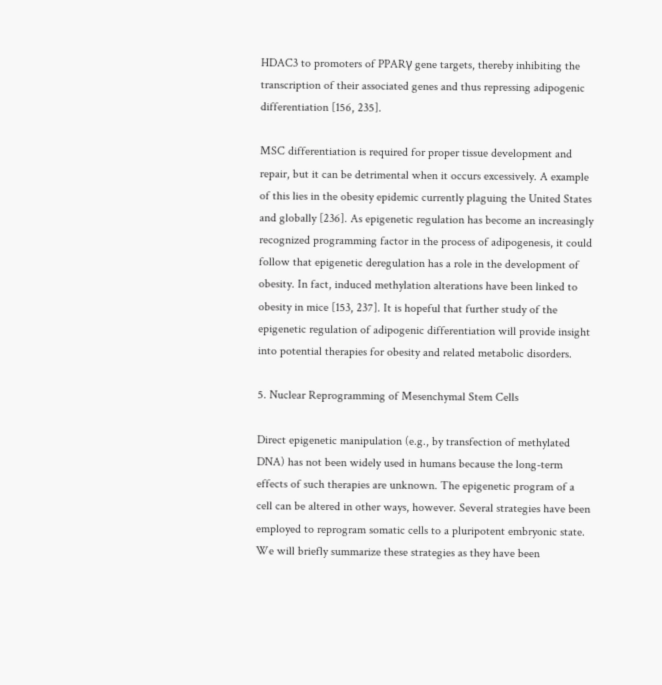HDAC3 to promoters of PPARγ gene targets, thereby inhibiting the transcription of their associated genes and thus repressing adipogenic differentiation [156, 235].

MSC differentiation is required for proper tissue development and repair, but it can be detrimental when it occurs excessively. A example of this lies in the obesity epidemic currently plaguing the United States and globally [236]. As epigenetic regulation has become an increasingly recognized programming factor in the process of adipogenesis, it could follow that epigenetic deregulation has a role in the development of obesity. In fact, induced methylation alterations have been linked to obesity in mice [153, 237]. It is hopeful that further study of the epigenetic regulation of adipogenic differentiation will provide insight into potential therapies for obesity and related metabolic disorders.

5. Nuclear Reprogramming of Mesenchymal Stem Cells

Direct epigenetic manipulation (e.g., by transfection of methylated DNA) has not been widely used in humans because the long-term effects of such therapies are unknown. The epigenetic program of a cell can be altered in other ways, however. Several strategies have been employed to reprogram somatic cells to a pluripotent embryonic state. We will briefly summarize these strategies as they have been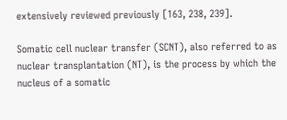extensively reviewed previously [163, 238, 239].

Somatic cell nuclear transfer (SCNT), also referred to as nuclear transplantation (NT), is the process by which the nucleus of a somatic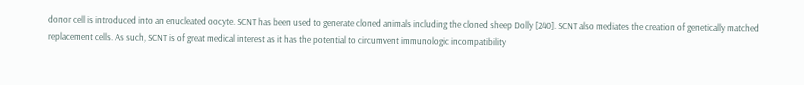donor cell is introduced into an enucleated oocyte. SCNT has been used to generate cloned animals including the cloned sheep Dolly [240]. SCNT also mediates the creation of genetically matched replacement cells. As such, SCNT is of great medical interest as it has the potential to circumvent immunologic incompatibility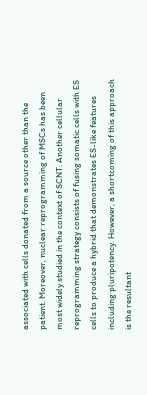associated with cells donated from a source other than the patient. Moreover, nuclear reprogramming of MSCs has been most widely studied in the context of SCNT. Another cellular reprogramming strategy consists of fusing somatic cells with ES cells to produce a hybrid that demonstrates ES-like features including pluripotency. However, a shortcoming of this approach is the resultant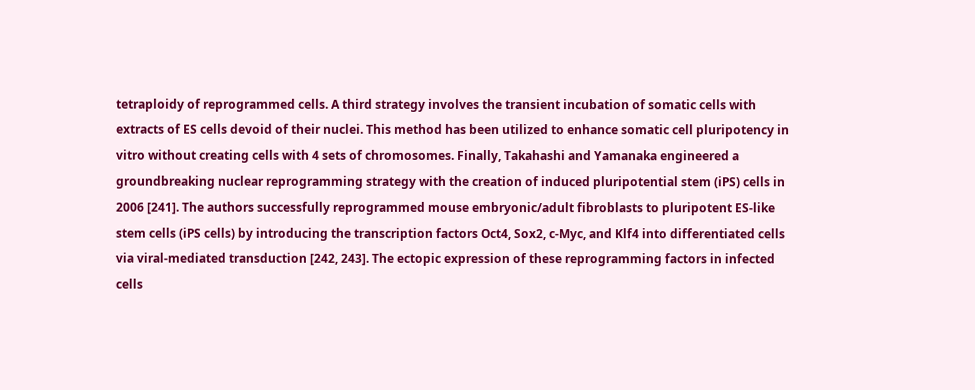tetraploidy of reprogrammed cells. A third strategy involves the transient incubation of somatic cells with extracts of ES cells devoid of their nuclei. This method has been utilized to enhance somatic cell pluripotency in vitro without creating cells with 4 sets of chromosomes. Finally, Takahashi and Yamanaka engineered a groundbreaking nuclear reprogramming strategy with the creation of induced pluripotential stem (iPS) cells in 2006 [241]. The authors successfully reprogrammed mouse embryonic/adult fibroblasts to pluripotent ES-like stem cells (iPS cells) by introducing the transcription factors Oct4, Sox2, c-Myc, and Klf4 into differentiated cells via viral-mediated transduction [242, 243]. The ectopic expression of these reprogramming factors in infected cells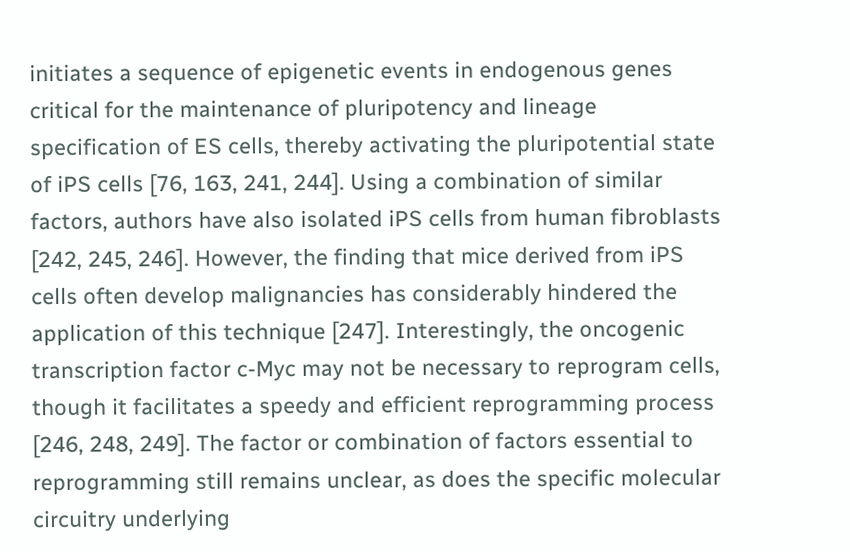initiates a sequence of epigenetic events in endogenous genes critical for the maintenance of pluripotency and lineage specification of ES cells, thereby activating the pluripotential state of iPS cells [76, 163, 241, 244]. Using a combination of similar factors, authors have also isolated iPS cells from human fibroblasts [242, 245, 246]. However, the finding that mice derived from iPS cells often develop malignancies has considerably hindered the application of this technique [247]. Interestingly, the oncogenic transcription factor c-Myc may not be necessary to reprogram cells, though it facilitates a speedy and efficient reprogramming process [246, 248, 249]. The factor or combination of factors essential to reprogramming still remains unclear, as does the specific molecular circuitry underlying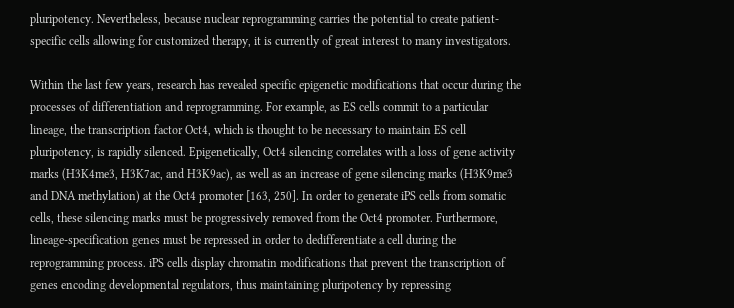pluripotency. Nevertheless, because nuclear reprogramming carries the potential to create patient-specific cells allowing for customized therapy, it is currently of great interest to many investigators.

Within the last few years, research has revealed specific epigenetic modifications that occur during the processes of differentiation and reprogramming. For example, as ES cells commit to a particular lineage, the transcription factor Oct4, which is thought to be necessary to maintain ES cell pluripotency, is rapidly silenced. Epigenetically, Oct4 silencing correlates with a loss of gene activity marks (H3K4me3, H3K7ac, and H3K9ac), as well as an increase of gene silencing marks (H3K9me3 and DNA methylation) at the Oct4 promoter [163, 250]. In order to generate iPS cells from somatic cells, these silencing marks must be progressively removed from the Oct4 promoter. Furthermore, lineage-specification genes must be repressed in order to dedifferentiate a cell during the reprogramming process. iPS cells display chromatin modifications that prevent the transcription of genes encoding developmental regulators, thus maintaining pluripotency by repressing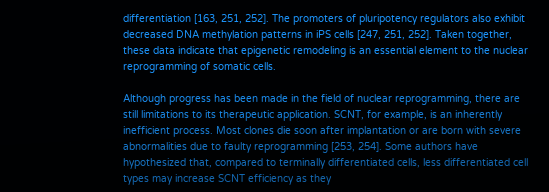differentiation [163, 251, 252]. The promoters of pluripotency regulators also exhibit decreased DNA methylation patterns in iPS cells [247, 251, 252]. Taken together, these data indicate that epigenetic remodeling is an essential element to the nuclear reprogramming of somatic cells.

Although progress has been made in the field of nuclear reprogramming, there are still limitations to its therapeutic application. SCNT, for example, is an inherently inefficient process. Most clones die soon after implantation or are born with severe abnormalities due to faulty reprogramming [253, 254]. Some authors have hypothesized that, compared to terminally differentiated cells, less differentiated cell types may increase SCNT efficiency as they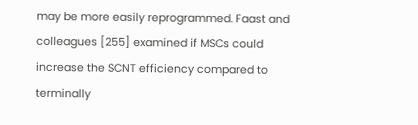may be more easily reprogrammed. Faast and colleagues [255] examined if MSCs could increase the SCNT efficiency compared to terminally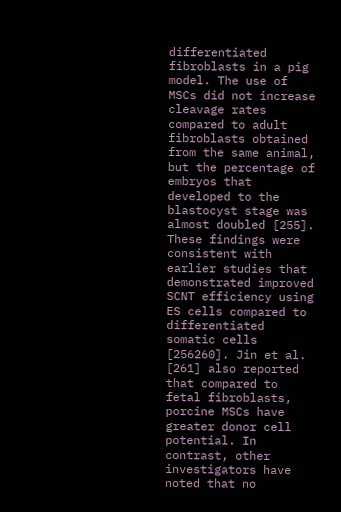differentiated fibroblasts in a pig model. The use of MSCs did not increase cleavage rates compared to adult fibroblasts obtained from the same animal, but the percentage of embryos that developed to the blastocyst stage was almost doubled [255]. These findings were consistent with earlier studies that demonstrated improved SCNT efficiency using ES cells compared to differentiated somatic cells [256260]. Jin et al. [261] also reported that compared to fetal fibroblasts, porcine MSCs have greater donor cell potential. In contrast, other investigators have noted that no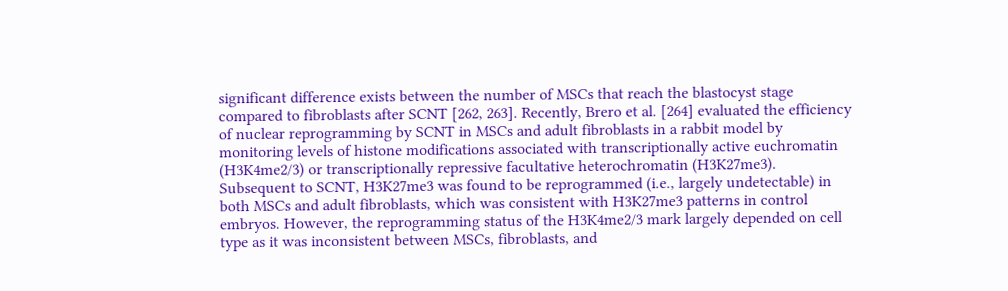significant difference exists between the number of MSCs that reach the blastocyst stage compared to fibroblasts after SCNT [262, 263]. Recently, Brero et al. [264] evaluated the efficiency of nuclear reprogramming by SCNT in MSCs and adult fibroblasts in a rabbit model by monitoring levels of histone modifications associated with transcriptionally active euchromatin (H3K4me2/3) or transcriptionally repressive facultative heterochromatin (H3K27me3). Subsequent to SCNT, H3K27me3 was found to be reprogrammed (i.e., largely undetectable) in both MSCs and adult fibroblasts, which was consistent with H3K27me3 patterns in control embryos. However, the reprogramming status of the H3K4me2/3 mark largely depended on cell type as it was inconsistent between MSCs, fibroblasts, and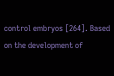control embryos [264]. Based on the development of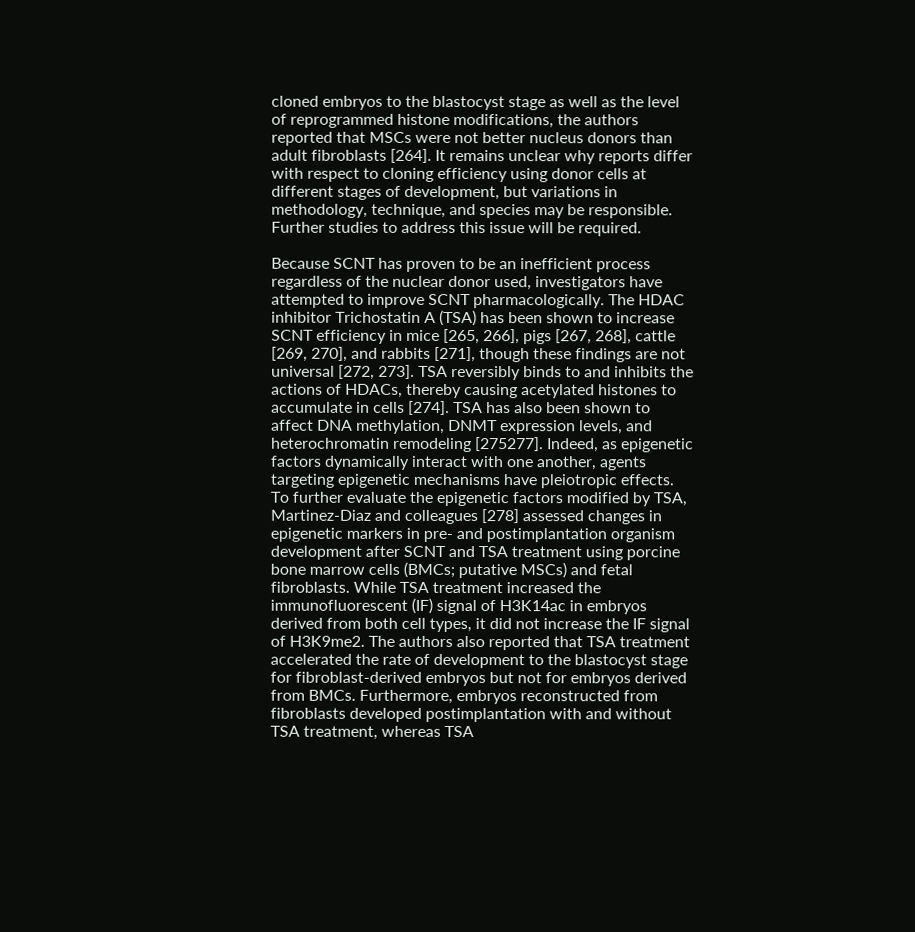cloned embryos to the blastocyst stage as well as the level of reprogrammed histone modifications, the authors reported that MSCs were not better nucleus donors than adult fibroblasts [264]. It remains unclear why reports differ with respect to cloning efficiency using donor cells at different stages of development, but variations in methodology, technique, and species may be responsible. Further studies to address this issue will be required.

Because SCNT has proven to be an inefficient process regardless of the nuclear donor used, investigators have attempted to improve SCNT pharmacologically. The HDAC inhibitor Trichostatin A (TSA) has been shown to increase SCNT efficiency in mice [265, 266], pigs [267, 268], cattle [269, 270], and rabbits [271], though these findings are not universal [272, 273]. TSA reversibly binds to and inhibits the actions of HDACs, thereby causing acetylated histones to accumulate in cells [274]. TSA has also been shown to affect DNA methylation, DNMT expression levels, and heterochromatin remodeling [275277]. Indeed, as epigenetic factors dynamically interact with one another, agents targeting epigenetic mechanisms have pleiotropic effects. To further evaluate the epigenetic factors modified by TSA, Martinez-Diaz and colleagues [278] assessed changes in epigenetic markers in pre- and postimplantation organism development after SCNT and TSA treatment using porcine bone marrow cells (BMCs; putative MSCs) and fetal fibroblasts. While TSA treatment increased the immunofluorescent (IF) signal of H3K14ac in embryos derived from both cell types, it did not increase the IF signal of H3K9me2. The authors also reported that TSA treatment accelerated the rate of development to the blastocyst stage for fibroblast-derived embryos but not for embryos derived from BMCs. Furthermore, embryos reconstructed from fibroblasts developed postimplantation with and without TSA treatment, whereas TSA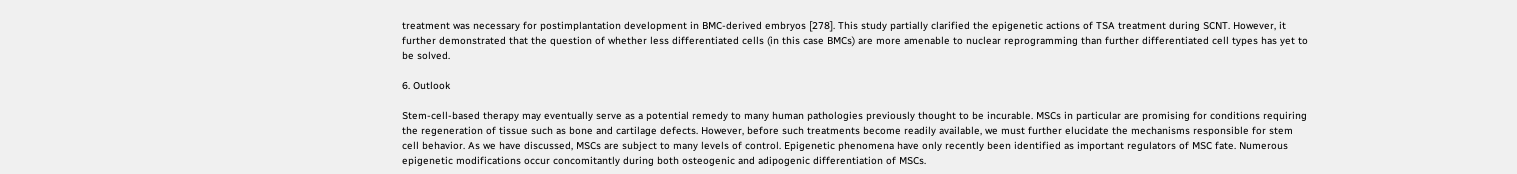treatment was necessary for postimplantation development in BMC-derived embryos [278]. This study partially clarified the epigenetic actions of TSA treatment during SCNT. However, it further demonstrated that the question of whether less differentiated cells (in this case BMCs) are more amenable to nuclear reprogramming than further differentiated cell types has yet to be solved.

6. Outlook

Stem-cell-based therapy may eventually serve as a potential remedy to many human pathologies previously thought to be incurable. MSCs in particular are promising for conditions requiring the regeneration of tissue such as bone and cartilage defects. However, before such treatments become readily available, we must further elucidate the mechanisms responsible for stem cell behavior. As we have discussed, MSCs are subject to many levels of control. Epigenetic phenomena have only recently been identified as important regulators of MSC fate. Numerous epigenetic modifications occur concomitantly during both osteogenic and adipogenic differentiation of MSCs.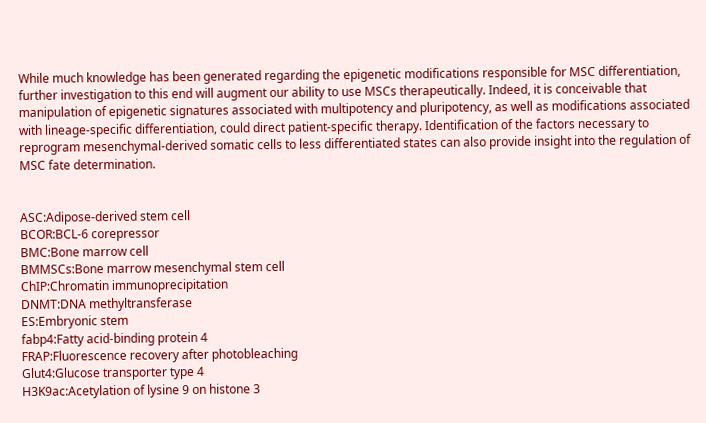While much knowledge has been generated regarding the epigenetic modifications responsible for MSC differentiation, further investigation to this end will augment our ability to use MSCs therapeutically. Indeed, it is conceivable that manipulation of epigenetic signatures associated with multipotency and pluripotency, as well as modifications associated with lineage-specific differentiation, could direct patient-specific therapy. Identification of the factors necessary to reprogram mesenchymal-derived somatic cells to less differentiated states can also provide insight into the regulation of MSC fate determination.


ASC:Adipose-derived stem cell
BCOR:BCL-6 corepressor
BMC:Bone marrow cell
BMMSCs:Bone marrow mesenchymal stem cell
ChIP:Chromatin immunoprecipitation
DNMT:DNA methyltransferase
ES:Embryonic stem
fabp4:Fatty acid-binding protein 4
FRAP:Fluorescence recovery after photobleaching
Glut4:Glucose transporter type 4
H3K9ac:Acetylation of lysine 9 on histone 3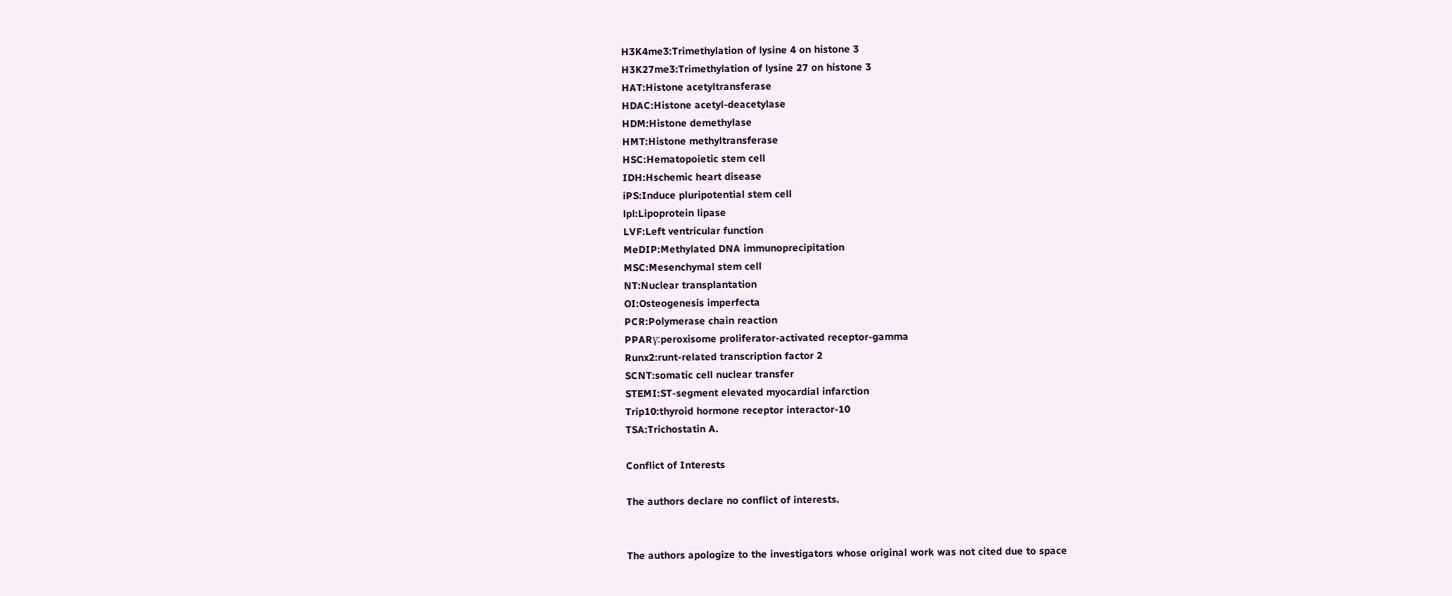H3K4me3:Trimethylation of lysine 4 on histone 3
H3K27me3:Trimethylation of lysine 27 on histone 3
HAT:Histone acetyltransferase
HDAC:Histone acetyl-deacetylase
HDM:Histone demethylase
HMT:Histone methyltransferase
HSC:Hematopoietic stem cell
IDH:Hschemic heart disease
iPS:Induce pluripotential stem cell
lpl:Lipoprotein lipase
LVF:Left ventricular function
MeDIP:Methylated DNA immunoprecipitation
MSC:Mesenchymal stem cell
NT:Nuclear transplantation
OI:Osteogenesis imperfecta
PCR:Polymerase chain reaction
PPARγ:peroxisome proliferator-activated receptor-gamma
Runx2:runt-related transcription factor 2
SCNT:somatic cell nuclear transfer
STEMI:ST-segment elevated myocardial infarction
Trip10:thyroid hormone receptor interactor-10
TSA:Trichostatin A.

Conflict of Interests

The authors declare no conflict of interests.


The authors apologize to the investigators whose original work was not cited due to space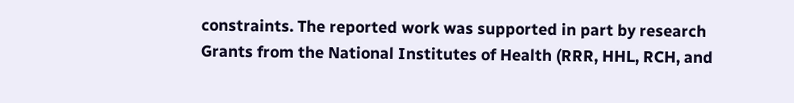constraints. The reported work was supported in part by research Grants from the National Institutes of Health (RRR, HHL, RCH, and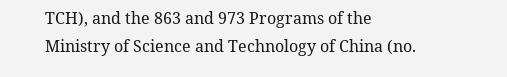TCH), and the 863 and 973 Programs of the Ministry of Science and Technology of China (no.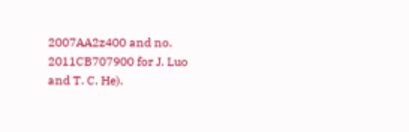2007AA2z400 and no. 2011CB707900 for J. Luo and T. C. He).